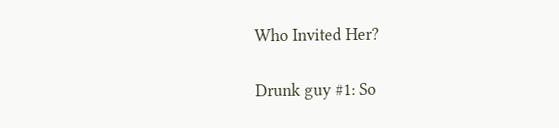Who Invited Her?

Drunk guy #1: So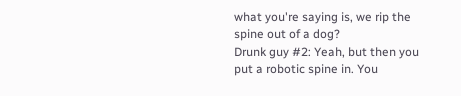what you're saying is, we rip the spine out of a dog?
Drunk guy #2: Yeah, but then you put a robotic spine in. You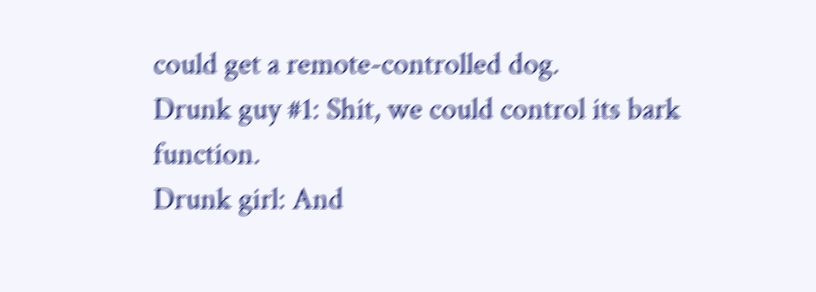could get a remote-controlled dog.
Drunk guy #1: Shit, we could control its bark function.
Drunk girl: And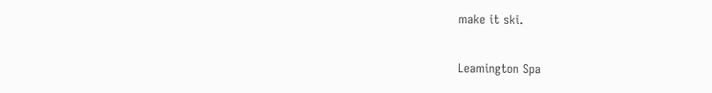make it ski.

Leamington Spa